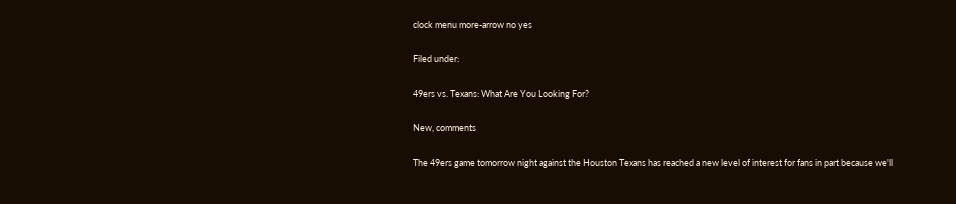clock menu more-arrow no yes

Filed under:

49ers vs. Texans: What Are You Looking For?

New, comments

The 49ers game tomorrow night against the Houston Texans has reached a new level of interest for fans in part because we'll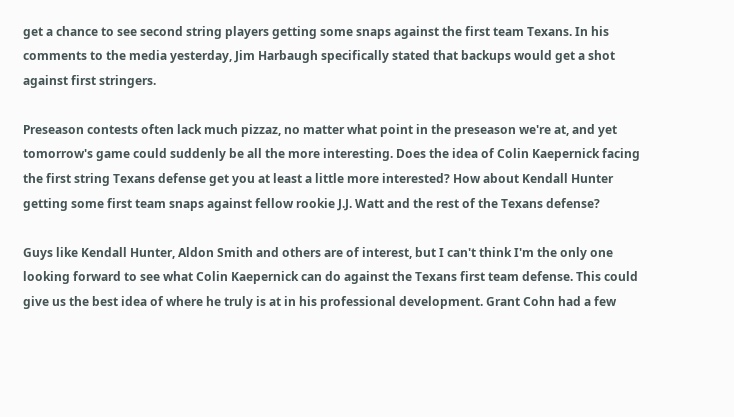get a chance to see second string players getting some snaps against the first team Texans. In his comments to the media yesterday, Jim Harbaugh specifically stated that backups would get a shot against first stringers.

Preseason contests often lack much pizzaz, no matter what point in the preseason we're at, and yet tomorrow's game could suddenly be all the more interesting. Does the idea of Colin Kaepernick facing the first string Texans defense get you at least a little more interested? How about Kendall Hunter getting some first team snaps against fellow rookie J.J. Watt and the rest of the Texans defense?

Guys like Kendall Hunter, Aldon Smith and others are of interest, but I can't think I'm the only one looking forward to see what Colin Kaepernick can do against the Texans first team defense. This could give us the best idea of where he truly is at in his professional development. Grant Cohn had a few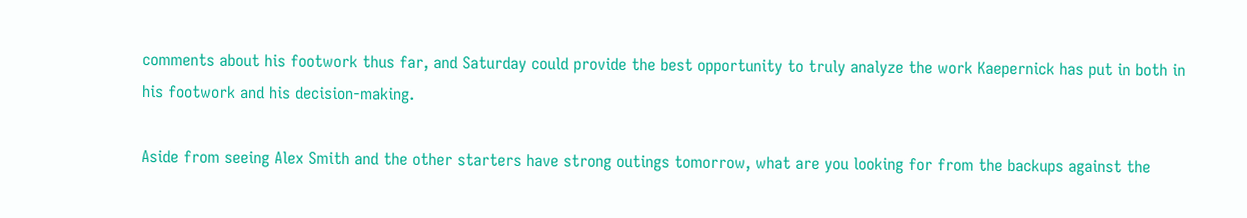comments about his footwork thus far, and Saturday could provide the best opportunity to truly analyze the work Kaepernick has put in both in his footwork and his decision-making.

Aside from seeing Alex Smith and the other starters have strong outings tomorrow, what are you looking for from the backups against the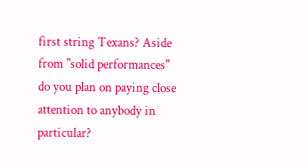first string Texans? Aside from "solid performances" do you plan on paying close attention to anybody in particular?